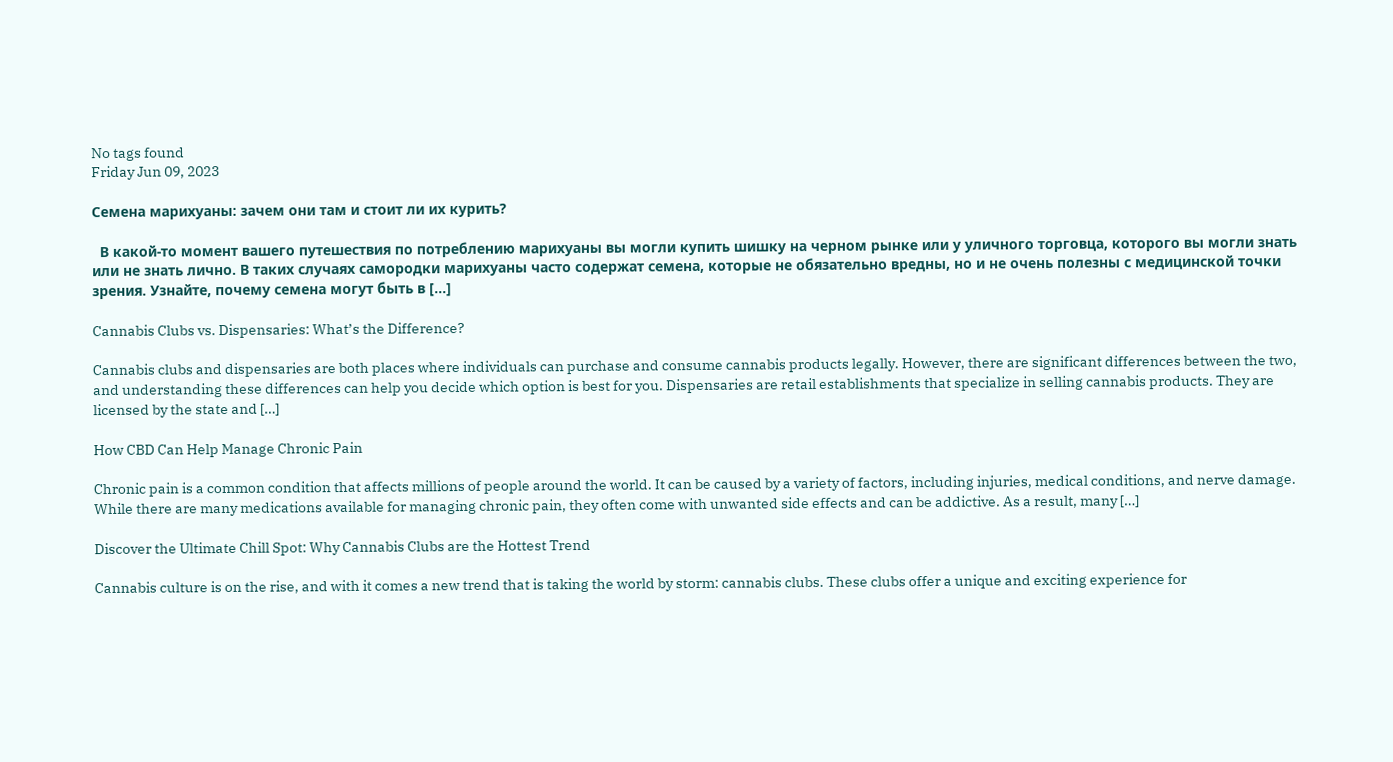No tags found
Friday Jun 09, 2023

Семена марихуаны: зачем они там и стоит ли их курить?

  В какой-то момент вашего путешествия по потреблению марихуаны вы могли купить шишку на черном рынке или у уличного торговца, которого вы могли знать или не знать лично. В таких случаях самородки марихуаны часто содержат семена, которые не обязательно вредны, но и не очень полезны с медицинской точки зрения. Узнайте, почему семена могут быть в […]

Cannabis Clubs vs. Dispensaries: What’s the Difference?

Cannabis clubs and dispensaries are both places where individuals can purchase and consume cannabis products legally. However, there are significant differences between the two, and understanding these differences can help you decide which option is best for you. Dispensaries are retail establishments that specialize in selling cannabis products. They are licensed by the state and […]

How CBD Can Help Manage Chronic Pain

Chronic pain is a common condition that affects millions of people around the world. It can be caused by a variety of factors, including injuries, medical conditions, and nerve damage. While there are many medications available for managing chronic pain, they often come with unwanted side effects and can be addictive. As a result, many […]

Discover the Ultimate Chill Spot: Why Cannabis Clubs are the Hottest Trend

Cannabis culture is on the rise, and with it comes a new trend that is taking the world by storm: cannabis clubs. These clubs offer a unique and exciting experience for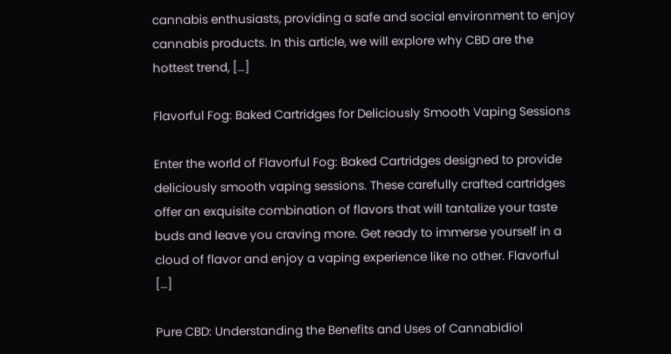cannabis enthusiasts, providing a safe and social environment to enjoy cannabis products. In this article, we will explore why CBD are the hottest trend, […]

Flavorful Fog: Baked Cartridges for Deliciously Smooth Vaping Sessions

Enter the world of Flavorful Fog: Baked Cartridges designed to provide deliciously smooth vaping sessions. These carefully crafted cartridges offer an exquisite combination of flavors that will tantalize your taste buds and leave you craving more. Get ready to immerse yourself in a cloud of flavor and enjoy a vaping experience like no other. Flavorful […]

Pure CBD: Understanding the Benefits and Uses of Cannabidiol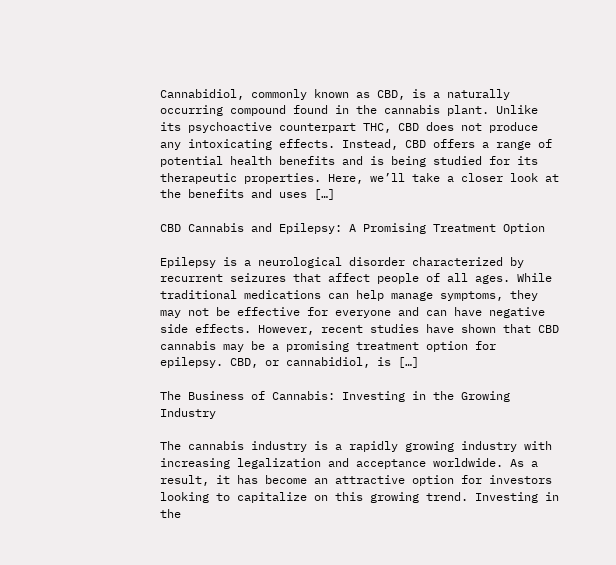Cannabidiol, commonly known as CBD, is a naturally occurring compound found in the cannabis plant. Unlike its psychoactive counterpart THC, CBD does not produce any intoxicating effects. Instead, CBD offers a range of potential health benefits and is being studied for its therapeutic properties. Here, we’ll take a closer look at the benefits and uses […]

CBD Cannabis and Epilepsy: A Promising Treatment Option

Epilepsy is a neurological disorder characterized by recurrent seizures that affect people of all ages. While traditional medications can help manage symptoms, they may not be effective for everyone and can have negative side effects. However, recent studies have shown that CBD cannabis may be a promising treatment option for epilepsy. CBD, or cannabidiol, is […]

The Business of Cannabis: Investing in the Growing Industry

The cannabis industry is a rapidly growing industry with increasing legalization and acceptance worldwide. As a result, it has become an attractive option for investors looking to capitalize on this growing trend. Investing in the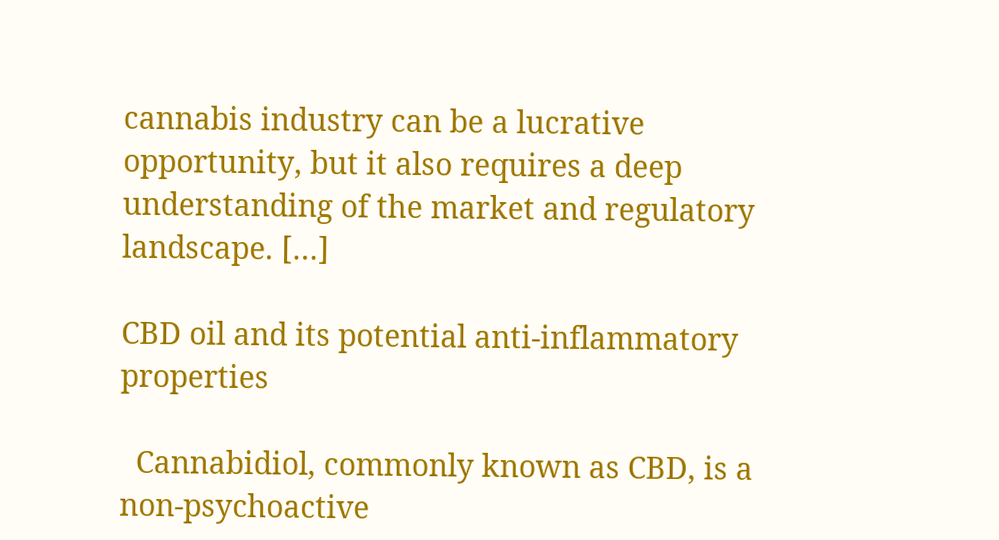cannabis industry can be a lucrative opportunity, but it also requires a deep understanding of the market and regulatory landscape. […]

CBD oil and its potential anti-inflammatory properties

  Cannabidiol, commonly known as CBD, is a non-psychoactive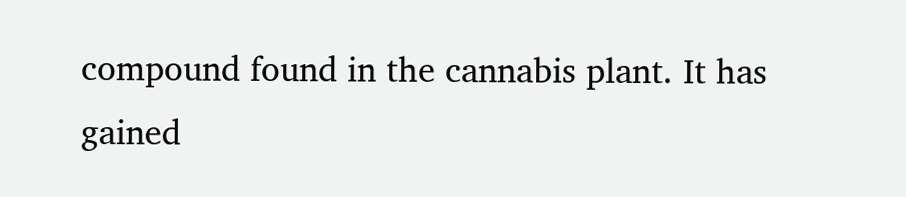compound found in the cannabis plant. It has gained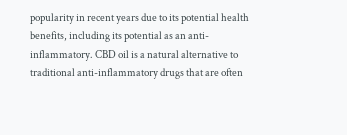popularity in recent years due to its potential health benefits, including its potential as an anti-inflammatory. CBD oil is a natural alternative to traditional anti-inflammatory drugs that are often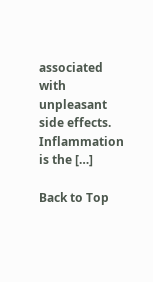associated with unpleasant side effects. Inflammation is the […]

Back to Top